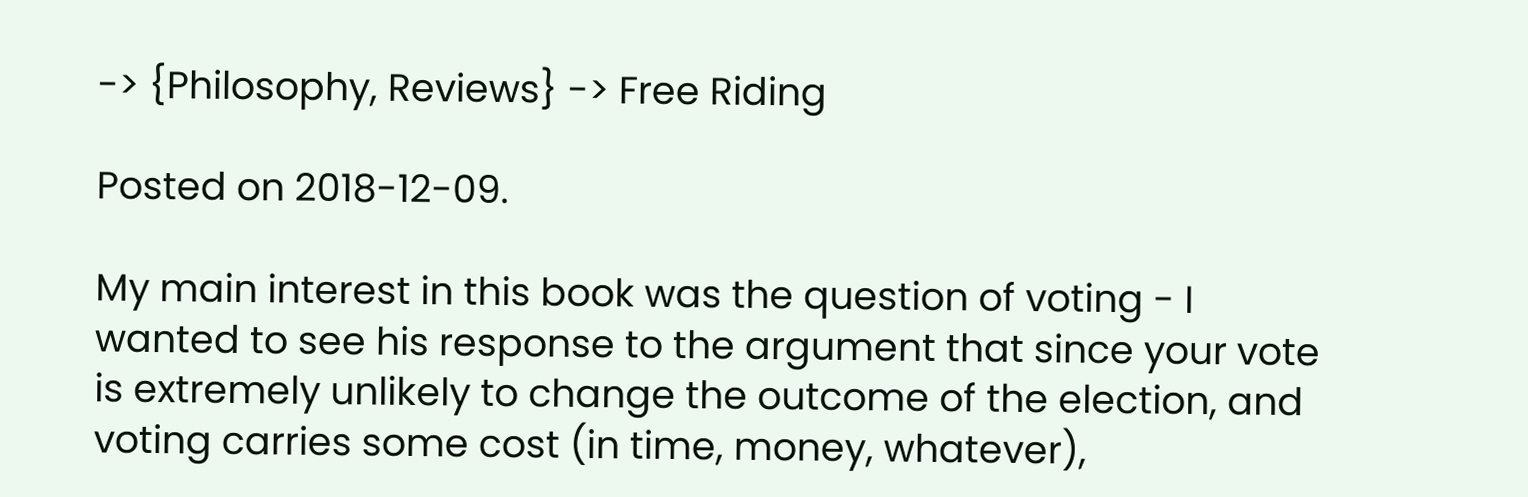-> {Philosophy, Reviews} -> Free Riding

Posted on 2018-12-09.

My main interest in this book was the question of voting - I wanted to see his response to the argument that since your vote is extremely unlikely to change the outcome of the election, and voting carries some cost (in time, money, whatever),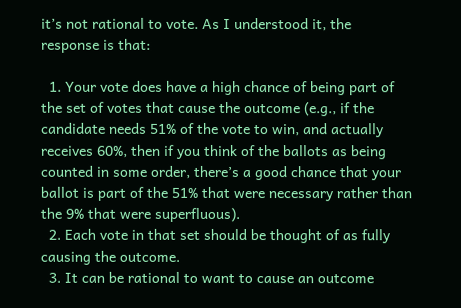it’s not rational to vote. As I understood it, the response is that:

  1. Your vote does have a high chance of being part of the set of votes that cause the outcome (e.g., if the candidate needs 51% of the vote to win, and actually receives 60%, then if you think of the ballots as being counted in some order, there’s a good chance that your ballot is part of the 51% that were necessary rather than the 9% that were superfluous).
  2. Each vote in that set should be thought of as fully causing the outcome.
  3. It can be rational to want to cause an outcome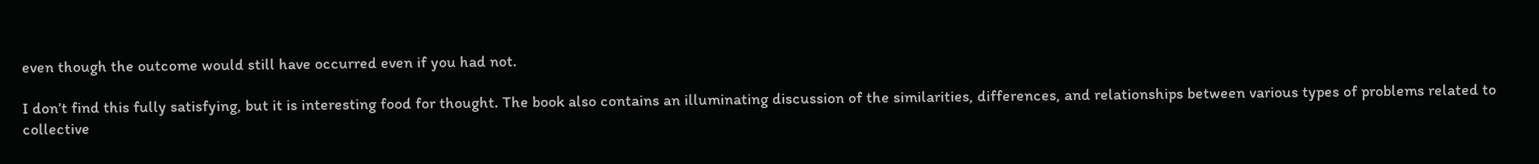even though the outcome would still have occurred even if you had not.

I don’t find this fully satisfying, but it is interesting food for thought. The book also contains an illuminating discussion of the similarities, differences, and relationships between various types of problems related to collective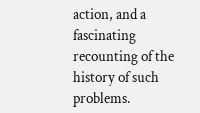action, and a fascinating recounting of the history of such problems.